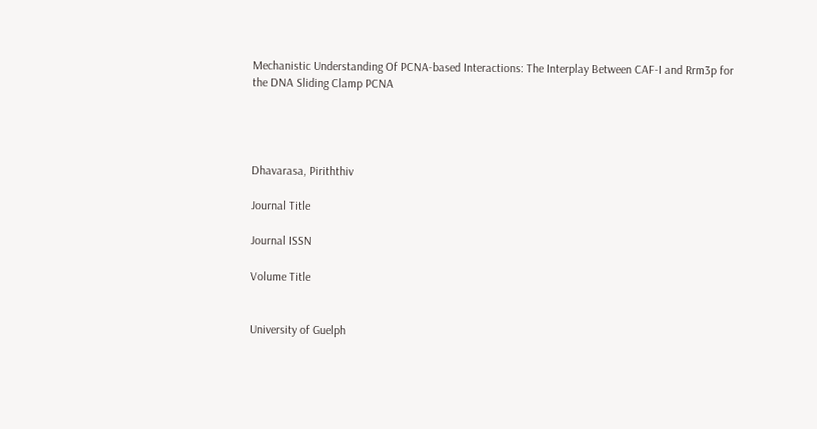Mechanistic Understanding Of PCNA-based Interactions: The Interplay Between CAF-I and Rrm3p for the DNA Sliding Clamp PCNA




Dhavarasa, Piriththiv

Journal Title

Journal ISSN

Volume Title


University of Guelph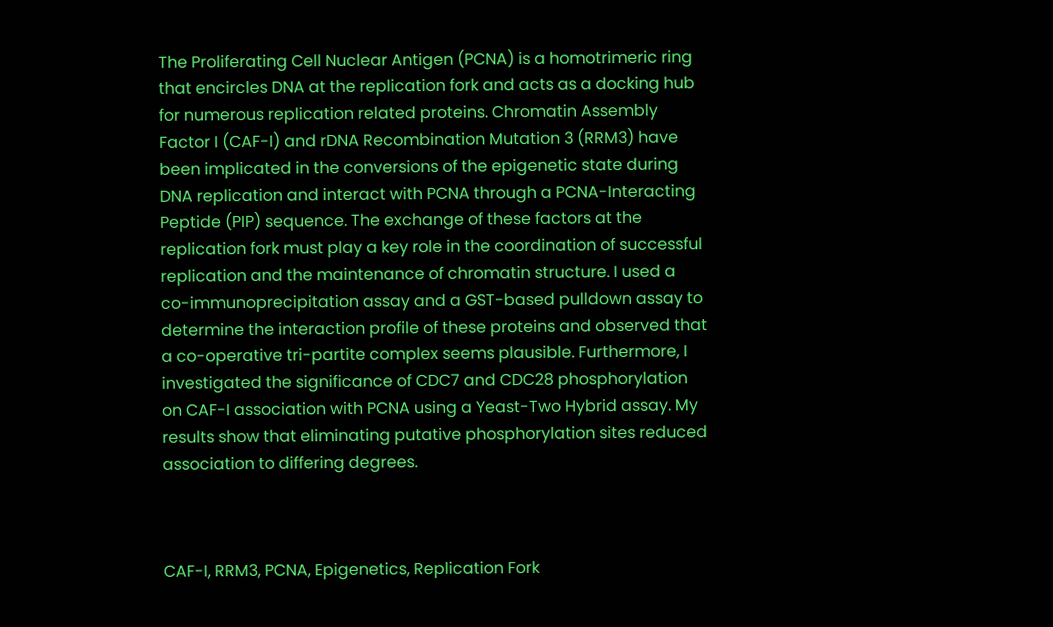The Proliferating Cell Nuclear Antigen (PCNA) is a homotrimeric ring that encircles DNA at the replication fork and acts as a docking hub for numerous replication related proteins. Chromatin Assembly Factor I (CAF-I) and rDNA Recombination Mutation 3 (RRM3) have been implicated in the conversions of the epigenetic state during DNA replication and interact with PCNA through a PCNA-Interacting Peptide (PIP) sequence. The exchange of these factors at the replication fork must play a key role in the coordination of successful replication and the maintenance of chromatin structure. I used a co-immunoprecipitation assay and a GST-based pulldown assay to determine the interaction profile of these proteins and observed that a co-operative tri-partite complex seems plausible. Furthermore, I investigated the significance of CDC7 and CDC28 phosphorylation on CAF-I association with PCNA using a Yeast-Two Hybrid assay. My results show that eliminating putative phosphorylation sites reduced association to differing degrees.



CAF-I, RRM3, PCNA, Epigenetics, Replication Fork